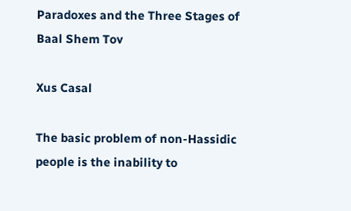Paradoxes and the Three Stages of Baal Shem Tov

Xus Casal

The basic problem of non-Hassidic people is the inability to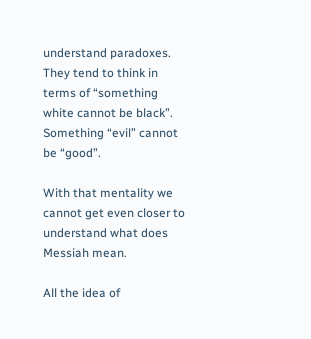understand paradoxes. They tend to think in terms of “something white cannot be black”. Something “evil” cannot be “good”.

With that mentality we cannot get even closer to understand what does Messiah mean.

All the idea of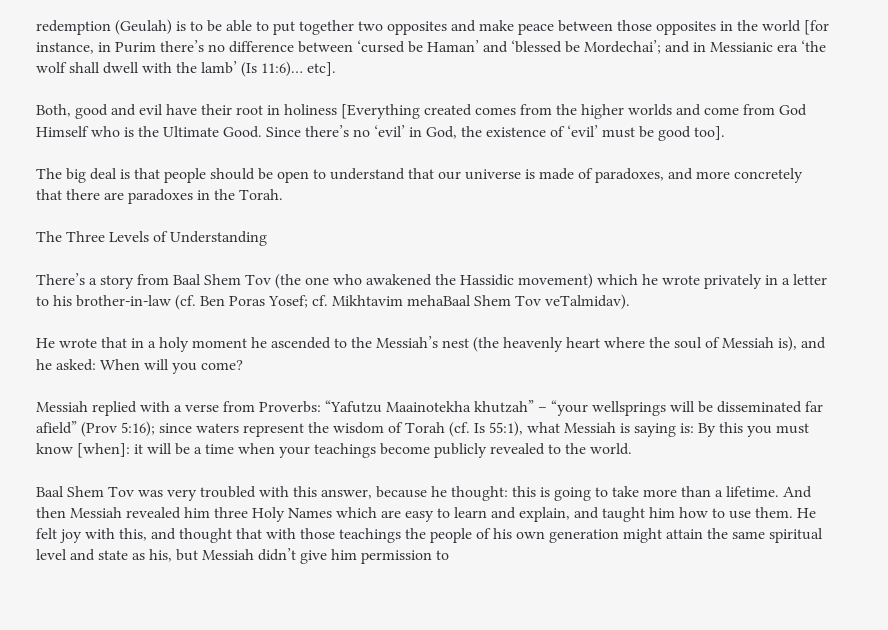redemption (Geulah) is to be able to put together two opposites and make peace between those opposites in the world [for instance, in Purim there’s no difference between ‘cursed be Haman’ and ‘blessed be Mordechai’; and in Messianic era ‘the wolf shall dwell with the lamb’ (Is 11:6)… etc].

Both, good and evil have their root in holiness [Everything created comes from the higher worlds and come from God Himself who is the Ultimate Good. Since there’s no ‘evil’ in God, the existence of ‘evil’ must be good too].

The big deal is that people should be open to understand that our universe is made of paradoxes, and more concretely that there are paradoxes in the Torah.

The Three Levels of Understanding

There’s a story from Baal Shem Tov (the one who awakened the Hassidic movement) which he wrote privately in a letter to his brother-in-law (cf. Ben Poras Yosef; cf. Mikhtavim mehaBaal Shem Tov veTalmidav).

He wrote that in a holy moment he ascended to the Messiah’s nest (the heavenly heart where the soul of Messiah is), and he asked: When will you come?

Messiah replied with a verse from Proverbs: “Yafutzu Maainotekha khutzah” – “your wellsprings will be disseminated far afield” (Prov 5:16); since waters represent the wisdom of Torah (cf. Is 55:1), what Messiah is saying is: By this you must know [when]: it will be a time when your teachings become publicly revealed to the world.

Baal Shem Tov was very troubled with this answer, because he thought: this is going to take more than a lifetime. And then Messiah revealed him three Holy Names which are easy to learn and explain, and taught him how to use them. He felt joy with this, and thought that with those teachings the people of his own generation might attain the same spiritual level and state as his, but Messiah didn’t give him permission to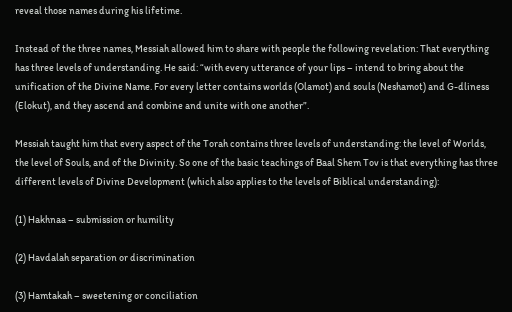reveal those names during his lifetime.

Instead of the three names, Messiah allowed him to share with people the following revelation: That everything has three levels of understanding. He said: “with every utterance of your lips – intend to bring about the unification of the Divine Name. For every letter contains worlds (Olamot) and souls (Neshamot) and G-dliness (Elokut), and they ascend and combine and unite with one another”.

Messiah taught him that every aspect of the Torah contains three levels of understanding: the level of Worlds, the level of Souls, and of the Divinity. So one of the basic teachings of Baal Shem Tov is that everything has three different levels of Divine Development (which also applies to the levels of Biblical understanding):

(1) Hakhnaa – submission or humility

(2) Havdalah separation or discrimination

(3) Hamtakah – sweetening or conciliation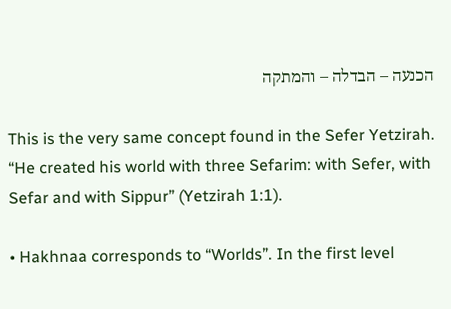הכנעה – הבדלה – והמתקה

This is the very same concept found in the Sefer Yetzirah. “He created his world with three Sefarim: with Sefer, with Sefar and with Sippur” (Yetzirah 1:1).

• Hakhnaa corresponds to “Worlds”. In the first level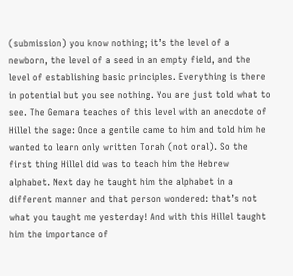(submission) you know nothing; it’s the level of a newborn, the level of a seed in an empty field, and the level of establishing basic principles. Everything is there in potential but you see nothing. You are just told what to see. The Gemara teaches of this level with an anecdote of Hillel the sage: Once a gentile came to him and told him he wanted to learn only written Torah (not oral). So the first thing Hillel did was to teach him the Hebrew alphabet. Next day he taught him the alphabet in a different manner and that person wondered: that’s not what you taught me yesterday! And with this Hillel taught him the importance of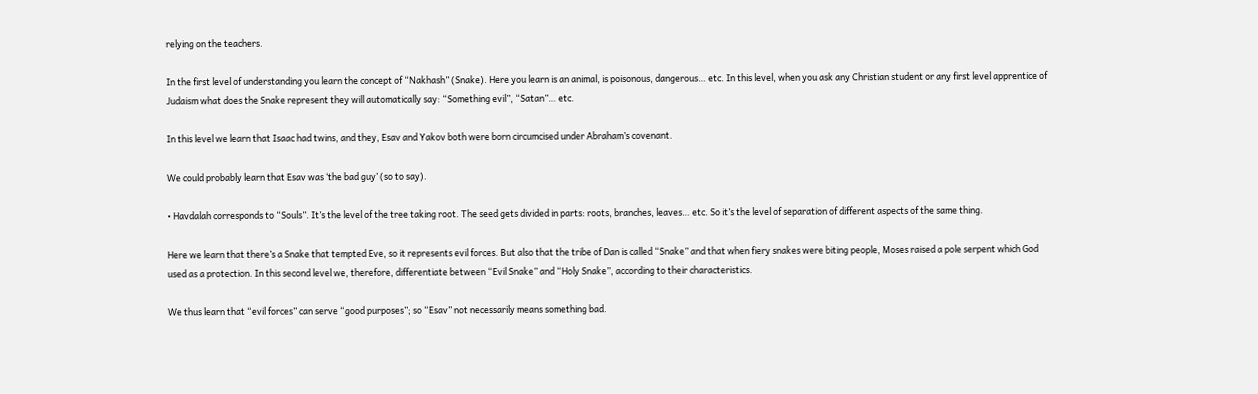relying on the teachers.

In the first level of understanding you learn the concept of “Nakhash” (Snake). Here you learn is an animal, is poisonous, dangerous… etc. In this level, when you ask any Christian student or any first level apprentice of Judaism what does the Snake represent they will automatically say: “Something evil”, “Satan”… etc.

In this level we learn that Isaac had twins, and they, Esav and Yakov both were born circumcised under Abraham’s covenant.

We could probably learn that Esav was ‘the bad guy’ (so to say).

• Havdalah corresponds to “Souls”. It’s the level of the tree taking root. The seed gets divided in parts: roots, branches, leaves… etc. So it’s the level of separation of different aspects of the same thing.

Here we learn that there’s a Snake that tempted Eve, so it represents evil forces. But also that the tribe of Dan is called “Snake” and that when fiery snakes were biting people, Moses raised a pole serpent which God used as a protection. In this second level we, therefore, differentiate between “Evil Snake” and “Holy Snake”, according to their characteristics.

We thus learn that “evil forces” can serve “good purposes”; so “Esav” not necessarily means something bad.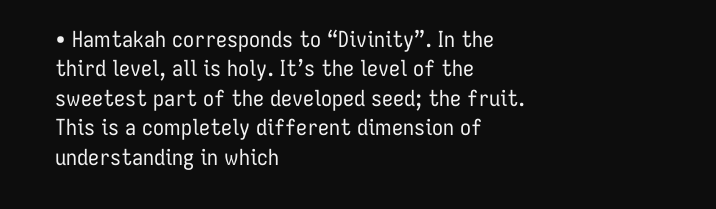• Hamtakah corresponds to “Divinity”. In the third level, all is holy. It’s the level of the sweetest part of the developed seed; the fruit. This is a completely different dimension of understanding in which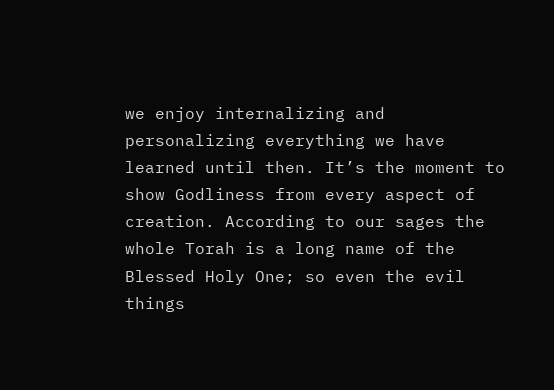we enjoy internalizing and personalizing everything we have learned until then. It’s the moment to show Godliness from every aspect of creation. According to our sages the whole Torah is a long name of the Blessed Holy One; so even the evil things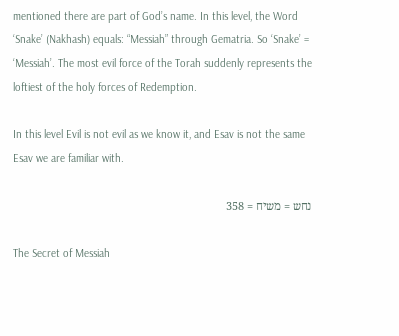mentioned there are part of God’s name. In this level, the Word ‘Snake’ (Nakhash) equals: “Messiah” through Gematria. So ‘Snake’ = ‘Messiah’. The most evil force of the Torah suddenly represents the loftiest of the holy forces of Redemption.

In this level Evil is not evil as we know it, and Esav is not the same Esav we are familiar with.

נחש = משיח = 358

The Secret of Messiah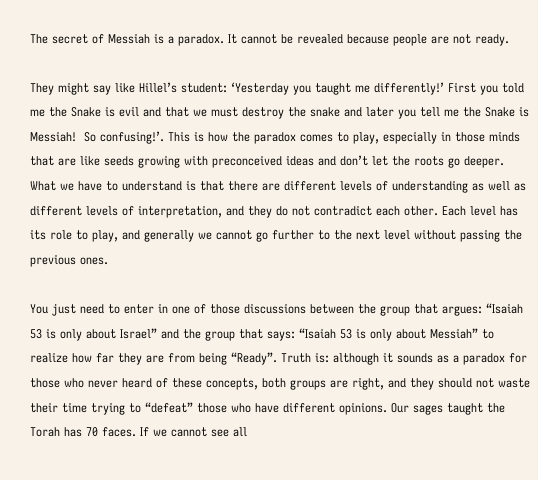The secret of Messiah is a paradox. It cannot be revealed because people are not ready.

They might say like Hillel’s student: ‘Yesterday you taught me differently!’ First you told me the Snake is evil and that we must destroy the snake and later you tell me the Snake is Messiah!  So confusing!’. This is how the paradox comes to play, especially in those minds that are like seeds growing with preconceived ideas and don’t let the roots go deeper. What we have to understand is that there are different levels of understanding as well as different levels of interpretation, and they do not contradict each other. Each level has its role to play, and generally we cannot go further to the next level without passing the previous ones.

You just need to enter in one of those discussions between the group that argues: “Isaiah 53 is only about Israel” and the group that says: “Isaiah 53 is only about Messiah” to realize how far they are from being “Ready”. Truth is: although it sounds as a paradox for those who never heard of these concepts, both groups are right, and they should not waste their time trying to “defeat” those who have different opinions. Our sages taught the Torah has 70 faces. If we cannot see all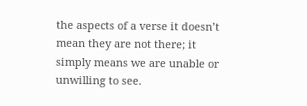the aspects of a verse it doesn’t mean they are not there; it simply means we are unable or unwilling to see.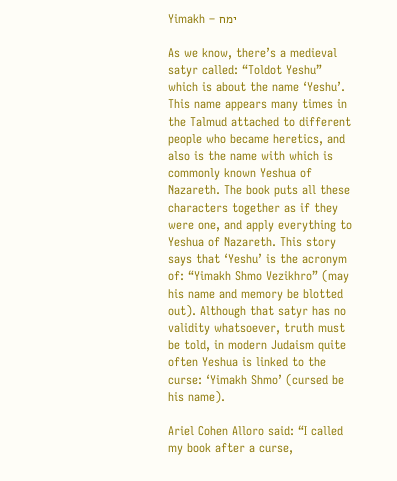Yimakh – ימח

As we know, there’s a medieval satyr called: “Toldot Yeshu” which is about the name ‘Yeshu’. This name appears many times in the Talmud attached to different people who became heretics, and also is the name with which is commonly known Yeshua of Nazareth. The book puts all these characters together as if they were one, and apply everything to Yeshua of Nazareth. This story says that ‘Yeshu’ is the acronym of: “Yimakh Shmo Vezikhro” (may his name and memory be blotted out). Although that satyr has no validity whatsoever, truth must be told, in modern Judaism quite often Yeshua is linked to the curse: ‘Yimakh Shmo’ (cursed be his name).

Ariel Cohen Alloro said: “I called my book after a curse,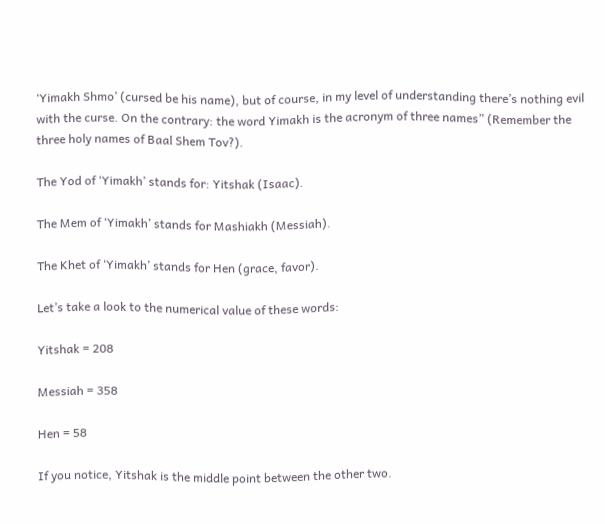‘Yimakh Shmo’ (cursed be his name), but of course, in my level of understanding there’s nothing evil with the curse. On the contrary: the word Yimakh is the acronym of three names” (Remember the three holy names of Baal Shem Tov?).

The Yod of ‘Yimakh’ stands for: Yitshak (Isaac).

The Mem of ‘Yimakh’ stands for Mashiakh (Messiah).

The Khet of ‘Yimakh’ stands for Hen (grace, favor).

Let’s take a look to the numerical value of these words:

Yitshak = 208

Messiah = 358

Hen = 58

If you notice, Yitshak is the middle point between the other two.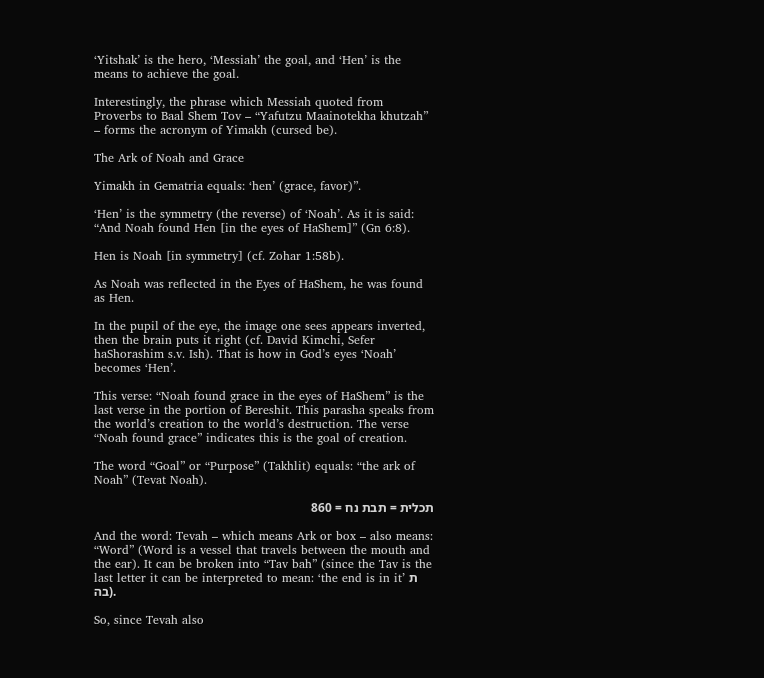‘Yitshak’ is the hero, ‘Messiah’ the goal, and ‘Hen’ is the means to achieve the goal.

Interestingly, the phrase which Messiah quoted from Proverbs to Baal Shem Tov – “Yafutzu Maainotekha khutzah” – forms the acronym of Yimakh (cursed be).

The Ark of Noah and Grace

Yimakh in Gematria equals: ‘hen’ (grace, favor)”.

‘Hen’ is the symmetry (the reverse) of ‘Noah’. As it is said: “And Noah found Hen [in the eyes of HaShem]” (Gn 6:8).

Hen is Noah [in symmetry] (cf. Zohar 1:58b).

As Noah was reflected in the Eyes of HaShem, he was found as Hen.

In the pupil of the eye, the image one sees appears inverted, then the brain puts it right (cf. David Kimchi, Sefer haShorashim s.v. Ish). That is how in God’s eyes ‘Noah’ becomes ‘Hen’.

This verse: “Noah found grace in the eyes of HaShem” is the last verse in the portion of Bereshit. This parasha speaks from the world’s creation to the world’s destruction. The verse “Noah found grace” indicates this is the goal of creation.

The word “Goal” or “Purpose” (Takhlit) equals: “the ark of Noah” (Tevat Noah).

תכלית = תבת נח = 860

And the word: Tevah – which means Ark or box – also means: “Word” (Word is a vessel that travels between the mouth and the ear). It can be broken into “Tav bah” (since the Tav is the last letter it can be interpreted to mean: ‘the end is in it’ ת בה).

So, since Tevah also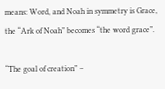means: Word, and Noah in symmetry is Grace, the “Ark of Noah” becomes “the word grace”.

“The goal of creation” –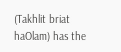(Takhlit briat haOlam) has the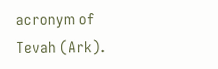acronym of Tevah (Ark).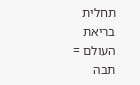תחלית בריאת העולם = תבה